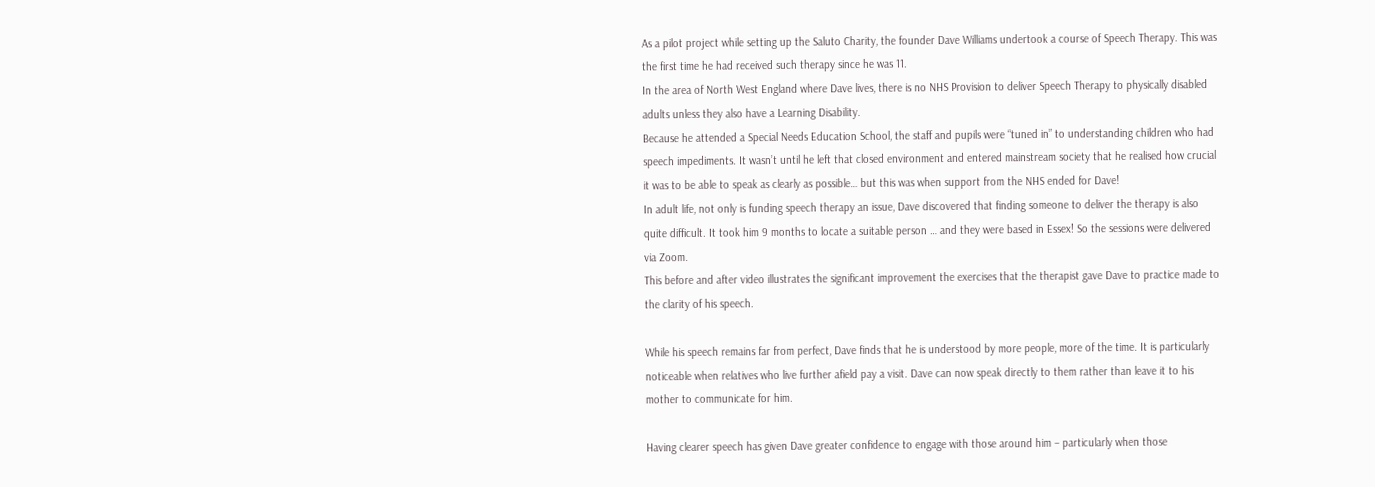As a pilot project while setting up the Saluto Charity, the founder Dave Williams undertook a course of Speech Therapy. This was the first time he had received such therapy since he was 11.
In the area of North West England where Dave lives, there is no NHS Provision to deliver Speech Therapy to physically disabled adults unless they also have a Learning Disability.
Because he attended a Special Needs Education School, the staff and pupils were “tuned in” to understanding children who had speech impediments. It wasn’t until he left that closed environment and entered mainstream society that he realised how crucial it was to be able to speak as clearly as possible… but this was when support from the NHS ended for Dave!
In adult life, not only is funding speech therapy an issue, Dave discovered that finding someone to deliver the therapy is also quite difficult. It took him 9 months to locate a suitable person … and they were based in Essex! So the sessions were delivered via Zoom.
This before and after video illustrates the significant improvement the exercises that the therapist gave Dave to practice made to the clarity of his speech.

While his speech remains far from perfect, Dave finds that he is understood by more people, more of the time. It is particularly noticeable when relatives who live further afield pay a visit. Dave can now speak directly to them rather than leave it to his mother to communicate for him.

Having clearer speech has given Dave greater confidence to engage with those around him – particularly when those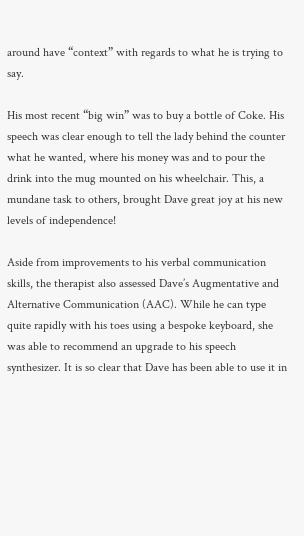around have “context” with regards to what he is trying to say.

His most recent “big win” was to buy a bottle of Coke. His speech was clear enough to tell the lady behind the counter what he wanted, where his money was and to pour the drink into the mug mounted on his wheelchair. This, a mundane task to others, brought Dave great joy at his new levels of independence!

Aside from improvements to his verbal communication skills, the therapist also assessed Dave’s Augmentative and Alternative Communication (AAC). While he can type quite rapidly with his toes using a bespoke keyboard, she was able to recommend an upgrade to his speech synthesizer. It is so clear that Dave has been able to use it in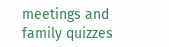meetings and family quizzes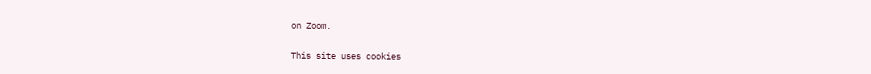on Zoom.

This site uses cookies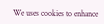We uses cookies to enhance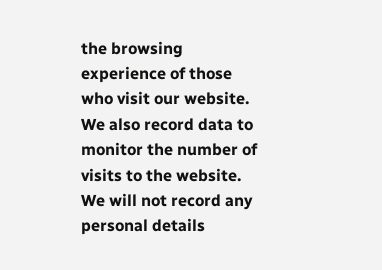the browsing experience of those who visit our website. We also record data to monitor the number of visits to the website.
We will not record any personal details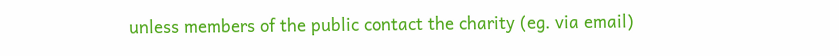unless members of the public contact the charity (eg. via email)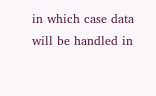in which case data will be handled in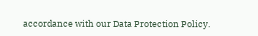accordance with our Data Protection Policy.